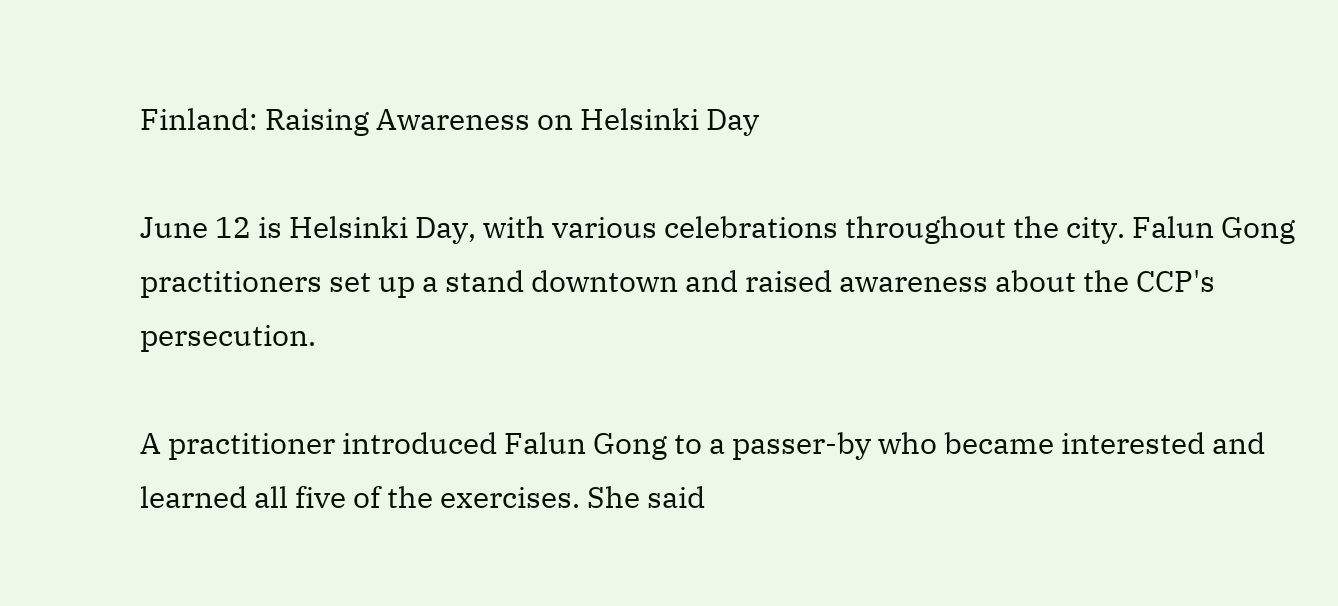Finland: Raising Awareness on Helsinki Day

June 12 is Helsinki Day, with various celebrations throughout the city. Falun Gong practitioners set up a stand downtown and raised awareness about the CCP's persecution.

A practitioner introduced Falun Gong to a passer-by who became interested and learned all five of the exercises. She said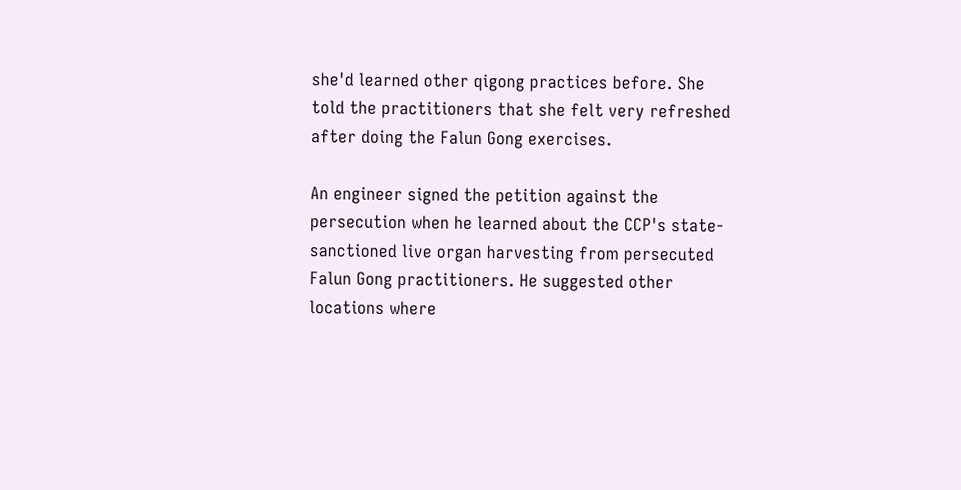she'd learned other qigong practices before. She told the practitioners that she felt very refreshed after doing the Falun Gong exercises.

An engineer signed the petition against the persecution when he learned about the CCP's state-sanctioned live organ harvesting from persecuted Falun Gong practitioners. He suggested other locations where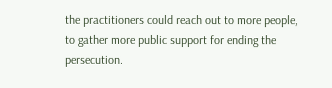the practitioners could reach out to more people, to gather more public support for ending the persecution.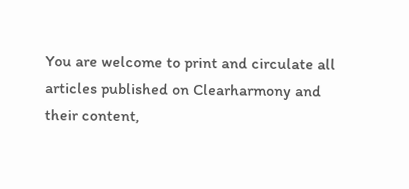You are welcome to print and circulate all articles published on Clearharmony and their content,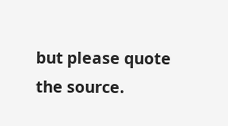but please quote the source.